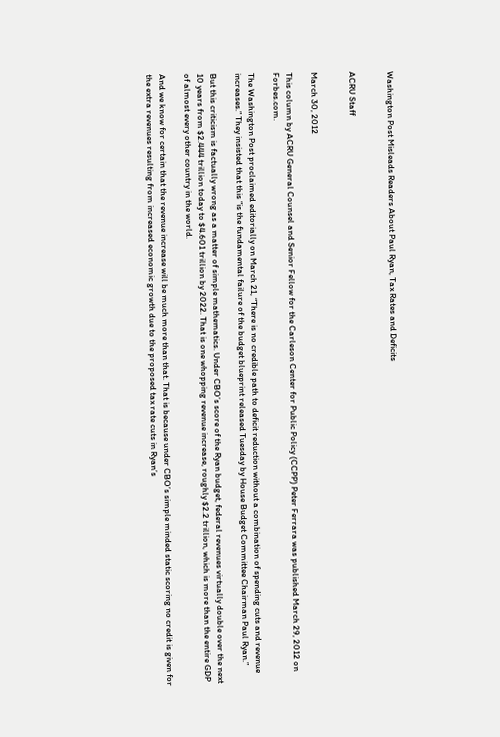Washington Post Misleads Readers About Paul Ryan, Tax Rates and Deficits


ACRU Staff


March 30, 2012

This column by ACRU General Counsel and Senior Fellow for the Carleson Center for Public Policy (CCPP) Peter Ferrara was published March 29, 2012 on Forbes.com.

The Washington Post proclaimed editorially on March 21, “There is no credible path to deficit reduction without a combination of spending cuts and revenue increases.” They insisted that this “is the fundamental failure of the budget blueprint released Tuesday by House Budget Committee Chairman Paul Ryan.”

But this criticism is factually wrong as a matter of simple mathematics. Under CBO’s score of the Ryan budget, federal revenues virtually double over the next 10 years from $2.444 trillion today to $4.601 trillion by 2022. That is one whopping revenue increase, roughly $2.2 trillion, which is more than the entire GDP of almost every other country in the world.

And we know for certain that the revenue increase will be much more than that. That is because under CBO’s simple minded static scoring no credit is given for the extra revenues resulting from increased economic growth due to the proposed tax rate cuts in Ryan’s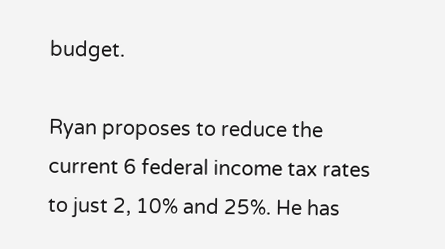budget.

Ryan proposes to reduce the current 6 federal income tax rates to just 2, 10% and 25%. He has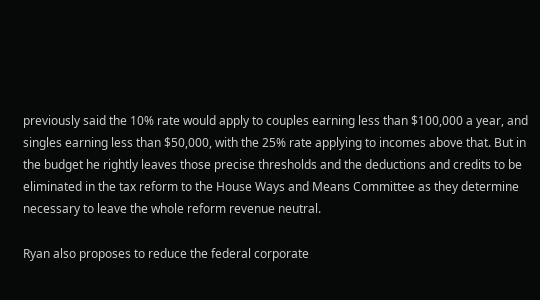previously said the 10% rate would apply to couples earning less than $100,000 a year, and singles earning less than $50,000, with the 25% rate applying to incomes above that. But in the budget he rightly leaves those precise thresholds and the deductions and credits to be eliminated in the tax reform to the House Ways and Means Committee as they determine necessary to leave the whole reform revenue neutral.

Ryan also proposes to reduce the federal corporate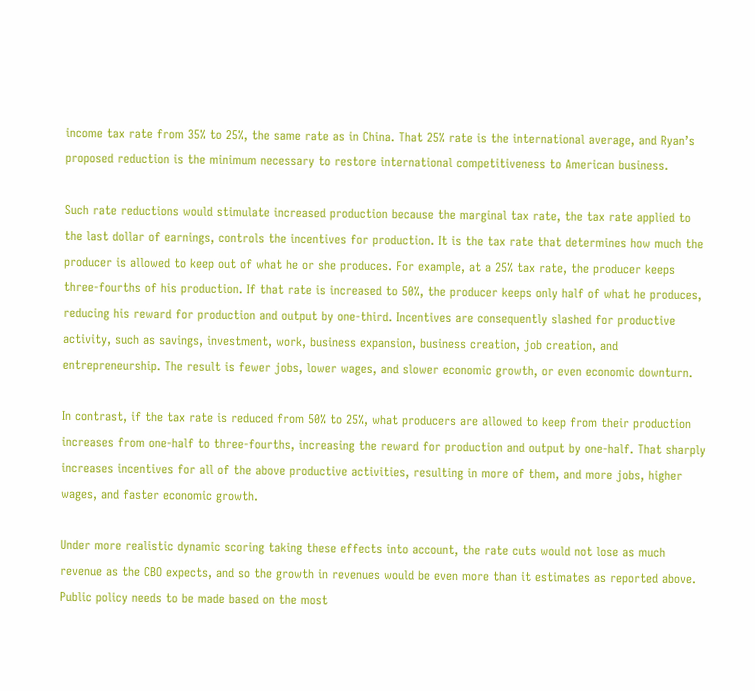income tax rate from 35% to 25%, the same rate as in China. That 25% rate is the international average, and Ryan’s proposed reduction is the minimum necessary to restore international competitiveness to American business.

Such rate reductions would stimulate increased production because the marginal tax rate, the tax rate applied to the last dollar of earnings, controls the incentives for production. It is the tax rate that determines how much the producer is allowed to keep out of what he or she produces. For example, at a 25% tax rate, the producer keeps three-fourths of his production. If that rate is increased to 50%, the producer keeps only half of what he produces, reducing his reward for production and output by one-third. Incentives are consequently slashed for productive activity, such as savings, investment, work, business expansion, business creation, job creation, and entrepreneurship. The result is fewer jobs, lower wages, and slower economic growth, or even economic downturn.

In contrast, if the tax rate is reduced from 50% to 25%, what producers are allowed to keep from their production increases from one-half to three-fourths, increasing the reward for production and output by one-half. That sharply increases incentives for all of the above productive activities, resulting in more of them, and more jobs, higher wages, and faster economic growth.

Under more realistic dynamic scoring taking these effects into account, the rate cuts would not lose as much revenue as the CBO expects, and so the growth in revenues would be even more than it estimates as reported above. Public policy needs to be made based on the most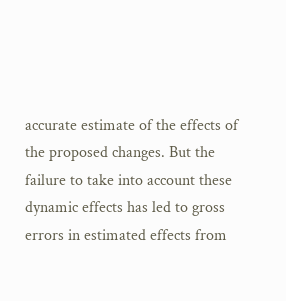accurate estimate of the effects of the proposed changes. But the failure to take into account these dynamic effects has led to gross errors in estimated effects from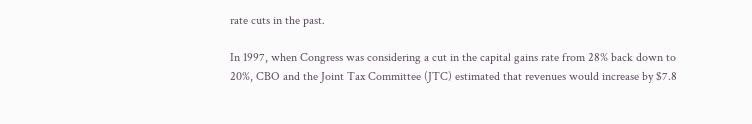rate cuts in the past.

In 1997, when Congress was considering a cut in the capital gains rate from 28% back down to 20%, CBO and the Joint Tax Committee (JTC) estimated that revenues would increase by $7.8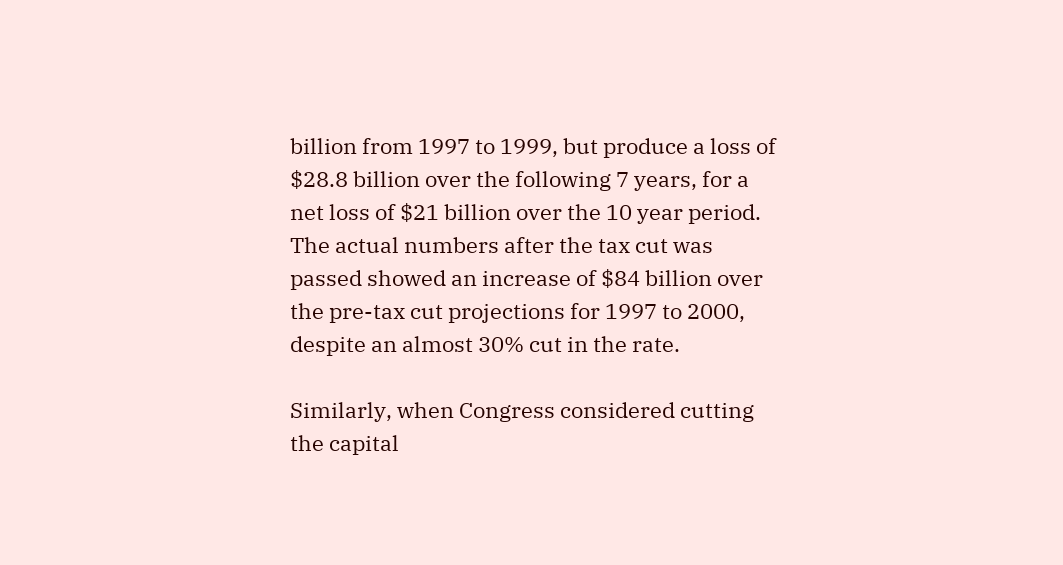billion from 1997 to 1999, but produce a loss of $28.8 billion over the following 7 years, for a net loss of $21 billion over the 10 year period. The actual numbers after the tax cut was passed showed an increase of $84 billion over the pre-tax cut projections for 1997 to 2000, despite an almost 30% cut in the rate.

Similarly, when Congress considered cutting the capital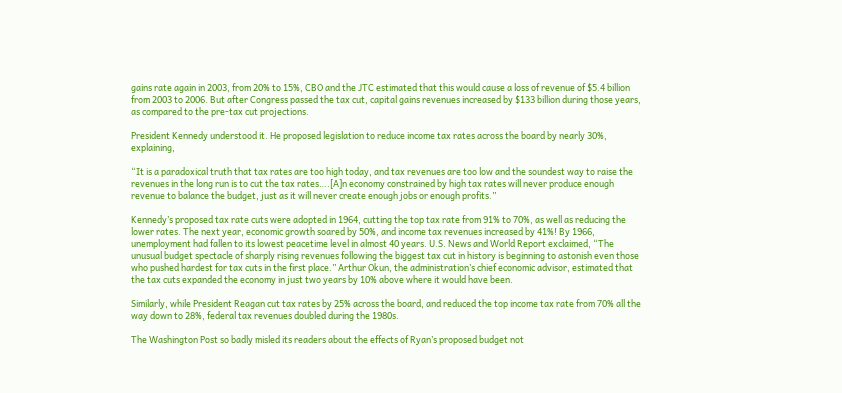gains rate again in 2003, from 20% to 15%, CBO and the JTC estimated that this would cause a loss of revenue of $5.4 billion from 2003 to 2006. But after Congress passed the tax cut, capital gains revenues increased by $133 billion during those years, as compared to the pre-tax cut projections.

President Kennedy understood it. He proposed legislation to reduce income tax rates across the board by nearly 30%, explaining,

“It is a paradoxical truth that tax rates are too high today, and tax revenues are too low and the soundest way to raise the revenues in the long run is to cut the tax rates….[A]n economy constrained by high tax rates will never produce enough revenue to balance the budget, just as it will never create enough jobs or enough profits.”

Kennedy’s proposed tax rate cuts were adopted in 1964, cutting the top tax rate from 91% to 70%, as well as reducing the lower rates. The next year, economic growth soared by 50%, and income tax revenues increased by 41%! By 1966, unemployment had fallen to its lowest peacetime level in almost 40 years. U.S. News and World Report exclaimed, “The unusual budget spectacle of sharply rising revenues following the biggest tax cut in history is beginning to astonish even those who pushed hardest for tax cuts in the first place.” Arthur Okun, the administration’s chief economic advisor, estimated that the tax cuts expanded the economy in just two years by 10% above where it would have been.

Similarly, while President Reagan cut tax rates by 25% across the board, and reduced the top income tax rate from 70% all the way down to 28%, federal tax revenues doubled during the 1980s.

The Washington Post so badly misled its readers about the effects of Ryan’s proposed budget not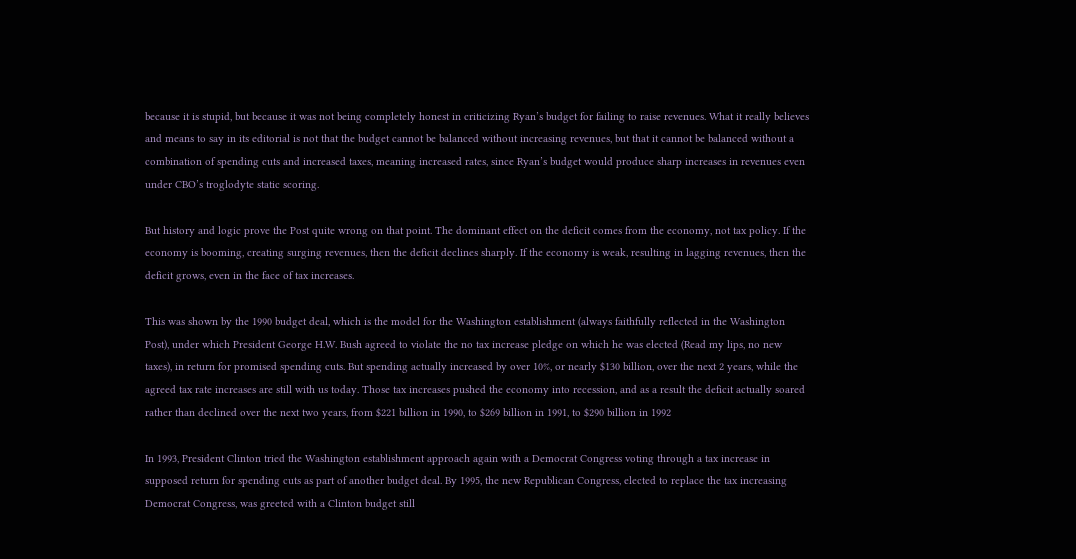because it is stupid, but because it was not being completely honest in criticizing Ryan’s budget for failing to raise revenues. What it really believes and means to say in its editorial is not that the budget cannot be balanced without increasing revenues, but that it cannot be balanced without a combination of spending cuts and increased taxes, meaning increased rates, since Ryan’s budget would produce sharp increases in revenues even under CBO’s troglodyte static scoring.

But history and logic prove the Post quite wrong on that point. The dominant effect on the deficit comes from the economy, not tax policy. If the economy is booming, creating surging revenues, then the deficit declines sharply. If the economy is weak, resulting in lagging revenues, then the deficit grows, even in the face of tax increases.

This was shown by the 1990 budget deal, which is the model for the Washington establishment (always faithfully reflected in the Washington Post), under which President George H.W. Bush agreed to violate the no tax increase pledge on which he was elected (Read my lips, no new taxes), in return for promised spending cuts. But spending actually increased by over 10%, or nearly $130 billion, over the next 2 years, while the agreed tax rate increases are still with us today. Those tax increases pushed the economy into recession, and as a result the deficit actually soared rather than declined over the next two years, from $221 billion in 1990, to $269 billion in 1991, to $290 billion in 1992

In 1993, President Clinton tried the Washington establishment approach again with a Democrat Congress voting through a tax increase in supposed return for spending cuts as part of another budget deal. By 1995, the new Republican Congress, elected to replace the tax increasing Democrat Congress, was greeted with a Clinton budget still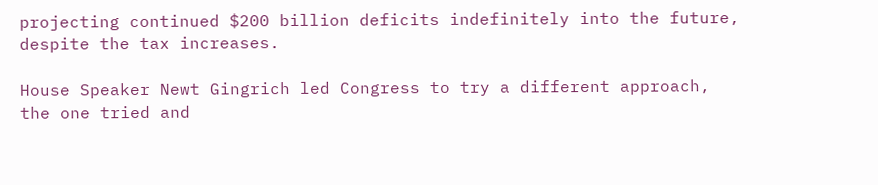projecting continued $200 billion deficits indefinitely into the future,
despite the tax increases.

House Speaker Newt Gingrich led Congress to try a different approach, the one tried and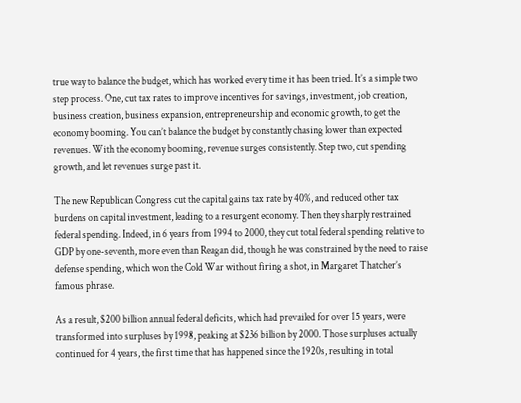true way to balance the budget, which has worked every time it has been tried. It’s a simple two step process. One, cut tax rates to improve incentives for savings, investment, job creation, business creation, business expansion, entrepreneurship and economic growth, to get the economy booming. You can’t balance the budget by constantly chasing lower than expected revenues. With the economy booming, revenue surges consistently. Step two, cut spending growth, and let revenues surge past it.

The new Republican Congress cut the capital gains tax rate by 40%, and reduced other tax burdens on capital investment, leading to a resurgent economy. Then they sharply restrained federal spending. Indeed, in 6 years from 1994 to 2000, they cut total federal spending relative to GDP by one-seventh, more even than Reagan did, though he was constrained by the need to raise defense spending, which won the Cold War without firing a shot, in Margaret Thatcher’s famous phrase.

As a result, $200 billion annual federal deficits, which had prevailed for over 15 years, were transformed into surpluses by 1998, peaking at $236 billion by 2000. Those surpluses actually continued for 4 years, the first time that has happened since the 1920s, resulting in total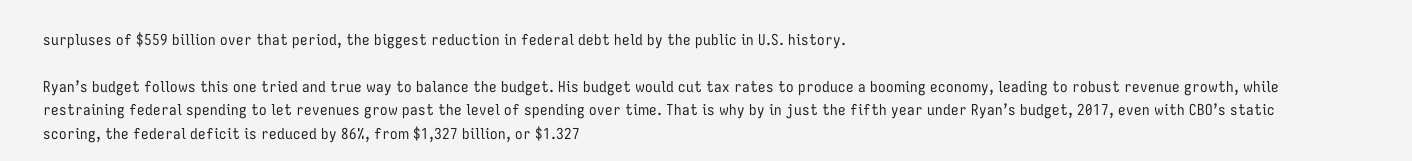surpluses of $559 billion over that period, the biggest reduction in federal debt held by the public in U.S. history.

Ryan’s budget follows this one tried and true way to balance the budget. His budget would cut tax rates to produce a booming economy, leading to robust revenue growth, while restraining federal spending to let revenues grow past the level of spending over time. That is why by in just the fifth year under Ryan’s budget, 2017, even with CBO’s static scoring, the federal deficit is reduced by 86%, from $1,327 billion, or $1.327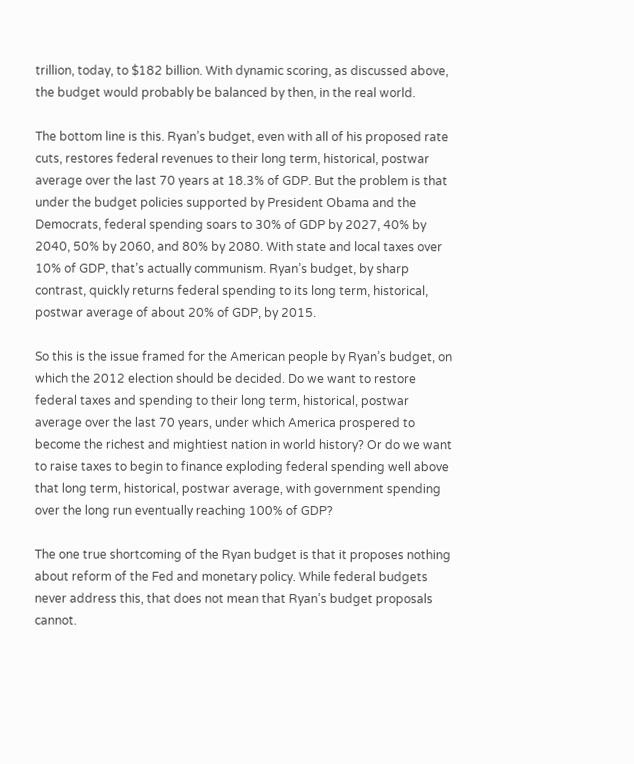trillion, today, to $182 billion. With dynamic scoring, as discussed above, the budget would probably be balanced by then, in the real world.

The bottom line is this. Ryan’s budget, even with all of his proposed rate cuts, restores federal revenues to their long term, historical, postwar average over the last 70 years at 18.3% of GDP. But the problem is that under the budget policies supported by President Obama and the Democrats, federal spending soars to 30% of GDP by 2027, 40% by 2040, 50% by 2060, and 80% by 2080. With state and local taxes over 10% of GDP, that’s actually communism. Ryan’s budget, by sharp contrast, quickly returns federal spending to its long term, historical, postwar average of about 20% of GDP, by 2015.

So this is the issue framed for the American people by Ryan’s budget, on which the 2012 election should be decided. Do we want to restore federal taxes and spending to their long term, historical, postwar average over the last 70 years, under which America prospered to become the richest and mightiest nation in world history? Or do we want to raise taxes to begin to finance exploding federal spending well above that long term, historical, postwar average, with government spending over the long run eventually reaching 100% of GDP?

The one true shortcoming of the Ryan budget is that it proposes nothing about reform of the Fed and monetary policy. While federal budgets never address this, that does not mean that Ryan’s budget proposals cannot.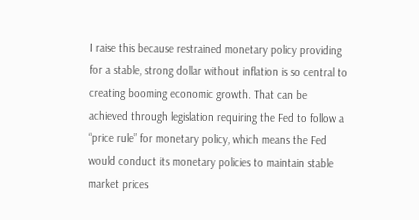I raise this because restrained monetary policy providing for a stable, strong dollar without inflation is so central to creating booming economic growth. That can be achieved through legislation requiring the Fed to follow a “price rule” for monetary policy, which means the Fed would conduct its monetary policies to maintain stable market prices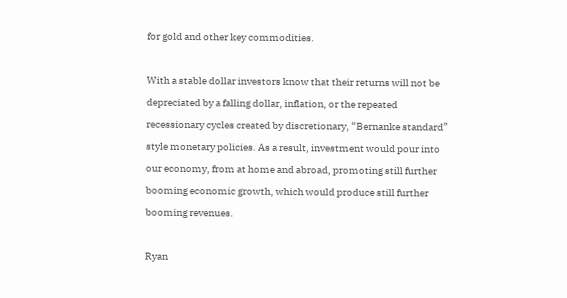for gold and other key commodities.

With a stable dollar investors know that their returns will not be depreciated by a falling dollar, inflation, or the repeated recessionary cycles created by discretionary, “Bernanke standard” style monetary policies. As a result, investment would pour into our economy, from at home and abroad, promoting still further booming economic growth, which would produce still further booming revenues.

Ryan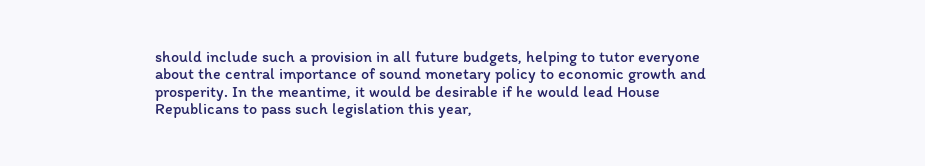should include such a provision in all future budgets, helping to tutor everyone about the central importance of sound monetary policy to economic growth and prosperity. In the meantime, it would be desirable if he would lead House Republicans to pass such legislation this year,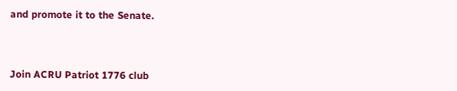and promote it to the Senate.



Join ACRU Patriot 1776 club